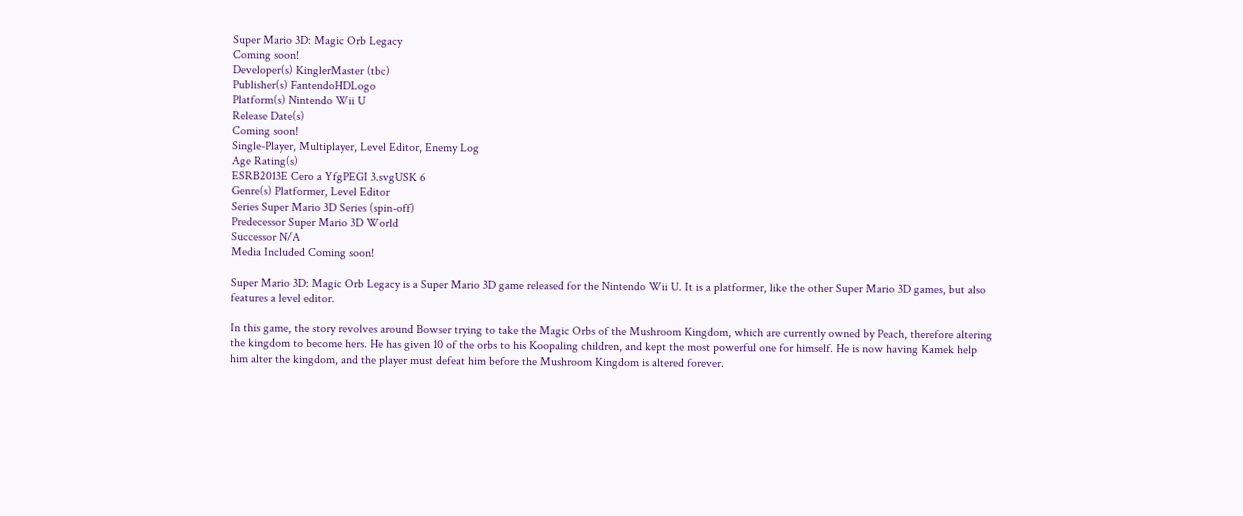Super Mario 3D: Magic Orb Legacy
Coming soon!
Developer(s) KinglerMaster (tbc)
Publisher(s) FantendoHDLogo
Platform(s) Nintendo Wii U
Release Date(s)
Coming soon!
Single-Player, Multiplayer, Level Editor, Enemy Log
Age Rating(s)
ESRB2013E Cero a YfgPEGI 3.svgUSK 6
Genre(s) Platformer, Level Editor
Series Super Mario 3D Series (spin-off)
Predecessor Super Mario 3D World
Successor N/A
Media Included Coming soon!

Super Mario 3D: Magic Orb Legacy is a Super Mario 3D game released for the Nintendo Wii U. It is a platformer, like the other Super Mario 3D games, but also features a level editor.

In this game, the story revolves around Bowser trying to take the Magic Orbs of the Mushroom Kingdom, which are currently owned by Peach, therefore altering the kingdom to become hers. He has given 10 of the orbs to his Koopaling children, and kept the most powerful one for himself. He is now having Kamek help him alter the kingdom, and the player must defeat him before the Mushroom Kingdom is altered forever.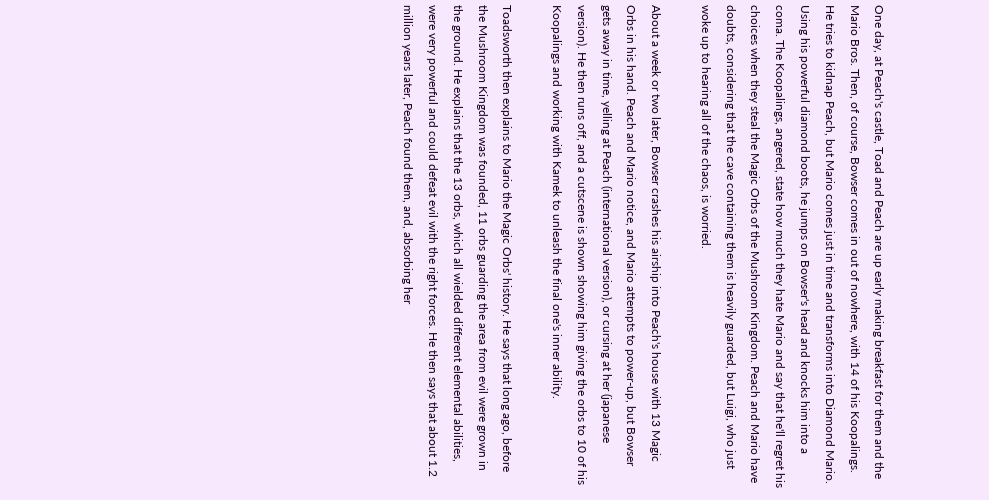One day, at Peach's castle, Toad and Peach are up early making breakfast for them and the Mario Bros. Then, of course, Bowser comes in out of nowhere, with 14 of his Koopalings. He tries to kidnap Peach, but Mario comes just in time and transforms into Diamond Mario. Using his powerful diamond boots, he jumps on Bowser's head and knocks him into a coma. The Koopalings, angered, state how much they hate Mario and say that he'll regret his choices when they steal the Magic Orbs of the Mushroom Kingdom. Peach and Mario have doubts, considering that the cave containing them is heavily guarded, but Luigi, who just woke up to hearing all of the chaos, is worried.

About a week or two later, Bowser crashes his airship into Peach's house with 13 Magic Orbs in his hand. Peach and Mario notice, and Mario attempts to power-up, but Bowser gets away in time, yelling at Peach (international version), or cursing at her (japanese version). He then runs off, and a cutscene is shown showing him giving the orbs to 10 of his Koopalings and working with Kamek to unleash the final one's inner ability.

Toadsworth then explains to Mario the Magic Orbs' history. He says that long ago, before the Mushroom Kingdom was founded, 11 orbs guarding the area from evil were grown in the ground. He explains that the 13 orbs, which all wielded different elemental abilities, were very powerful and could defeat evil with the right forces. He then says that about 1.2 million years later, Peach found them, and, absorbing her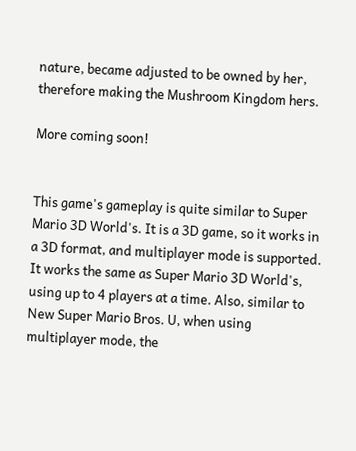nature, became adjusted to be owned by her, therefore making the Mushroom Kingdom hers.

More coming soon!


This game's gameplay is quite similar to Super Mario 3D World's. It is a 3D game, so it works in a 3D format, and multiplayer mode is supported. It works the same as Super Mario 3D World's, using up to 4 players at a time. Also, similar to New Super Mario Bros. U, when using multiplayer mode, the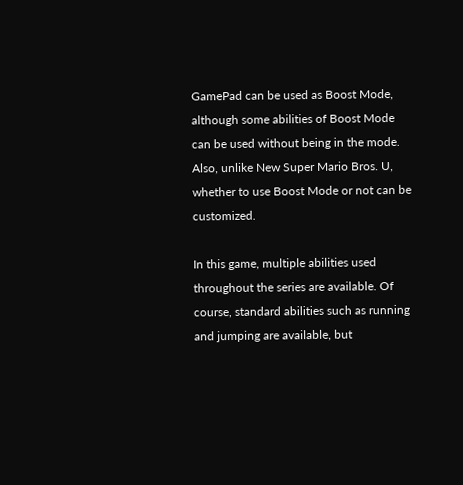GamePad can be used as Boost Mode, although some abilities of Boost Mode can be used without being in the mode. Also, unlike New Super Mario Bros. U, whether to use Boost Mode or not can be customized.

In this game, multiple abilities used throughout the series are available. Of course, standard abilities such as running and jumping are available, but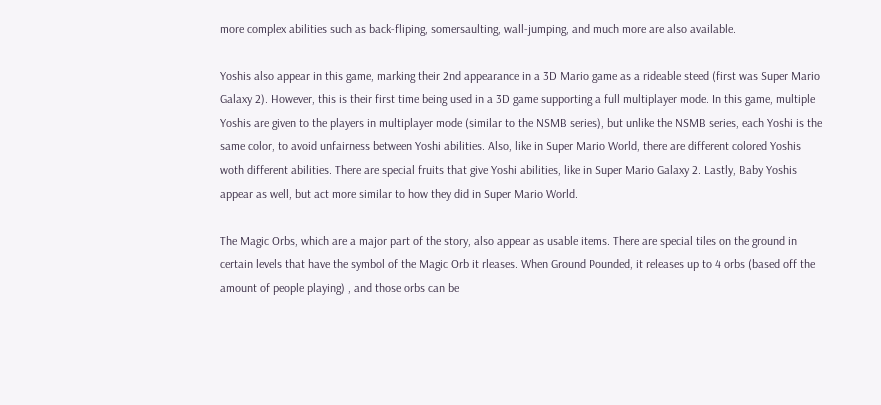more complex abilities such as back-fliping, somersaulting, wall-jumping, and much more are also available.

Yoshis also appear in this game, marking their 2nd appearance in a 3D Mario game as a rideable steed (first was Super Mario Galaxy 2). However, this is their first time being used in a 3D game supporting a full multiplayer mode. In this game, multiple Yoshis are given to the players in multiplayer mode (similar to the NSMB series), but unlike the NSMB series, each Yoshi is the same color, to avoid unfairness between Yoshi abilities. Also, like in Super Mario World, there are different colored Yoshis woth different abilities. There are special fruits that give Yoshi abilities, like in Super Mario Galaxy 2. Lastly, Baby Yoshis appear as well, but act more similar to how they did in Super Mario World.

The Magic Orbs, which are a major part of the story, also appear as usable items. There are special tiles on the ground in certain levels that have the symbol of the Magic Orb it rleases. When Ground Pounded, it releases up to 4 orbs (based off the amount of people playing) , and those orbs can be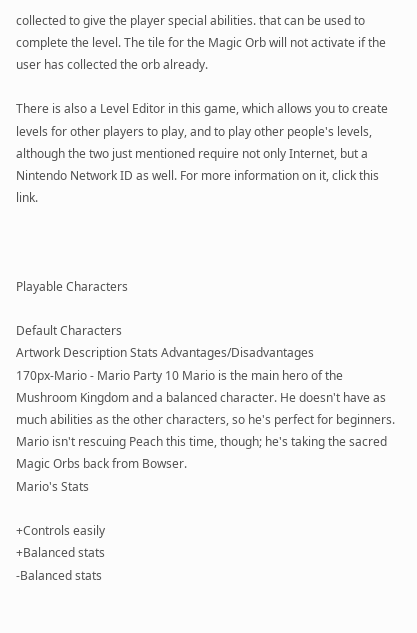collected to give the player special abilities. that can be used to complete the level. The tile for the Magic Orb will not activate if the user has collected the orb already.

There is also a Level Editor in this game, which allows you to create levels for other players to play, and to play other people's levels, although the two just mentioned require not only Internet, but a Nintendo Network ID as well. For more information on it, click this link.



Playable Characters

Default Characters
Artwork Description Stats Advantages/Disadvantages
170px-Mario - Mario Party 10 Mario is the main hero of the Mushroom Kingdom and a balanced character. He doesn't have as much abilities as the other characters, so he's perfect for beginners. Mario isn't rescuing Peach this time, though; he's taking the sacred Magic Orbs back from Bowser.
Mario's Stats

+Controls easily
+Balanced stats
-Balanced stats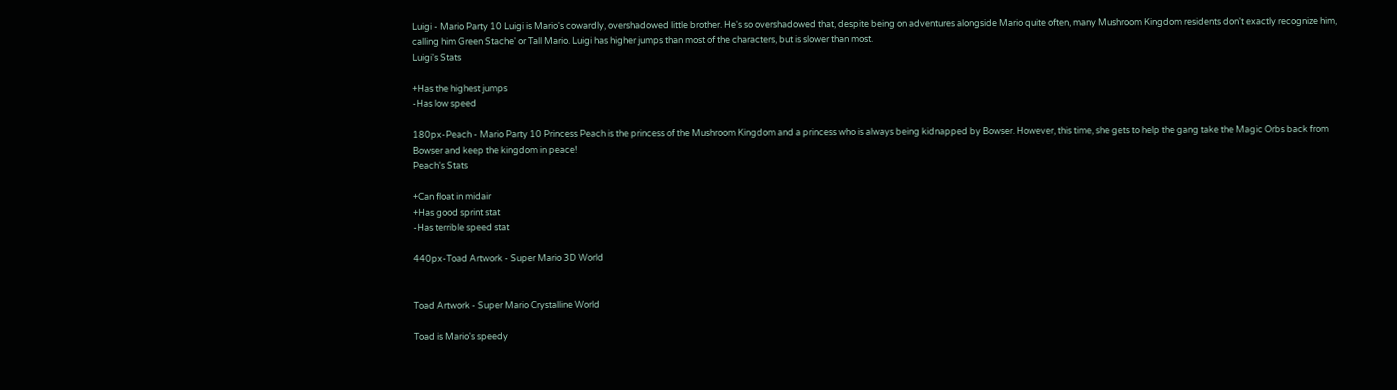Luigi - Mario Party 10 Luigi is Mario's cowardly, overshadowed little brother. He's so overshadowed that, despite being on adventures alongside Mario quite often, many Mushroom Kingdom residents don't exactly recognize him, calling him Green Stache' or Tall Mario. Luigi has higher jumps than most of the characters, but is slower than most.
Luigi's Stats

+Has the highest jumps
-Has low speed

180px-Peach - Mario Party 10 Princess Peach is the princess of the Mushroom Kingdom and a princess who is always being kidnapped by Bowser. However, this time, she gets to help the gang take the Magic Orbs back from Bowser and keep the kingdom in peace!
Peach's Stats

+Can float in midair
+Has good sprint stat
-Has terrible speed stat

440px-Toad Artwork - Super Mario 3D World


Toad Artwork - Super Mario Crystalline World

Toad is Mario's speedy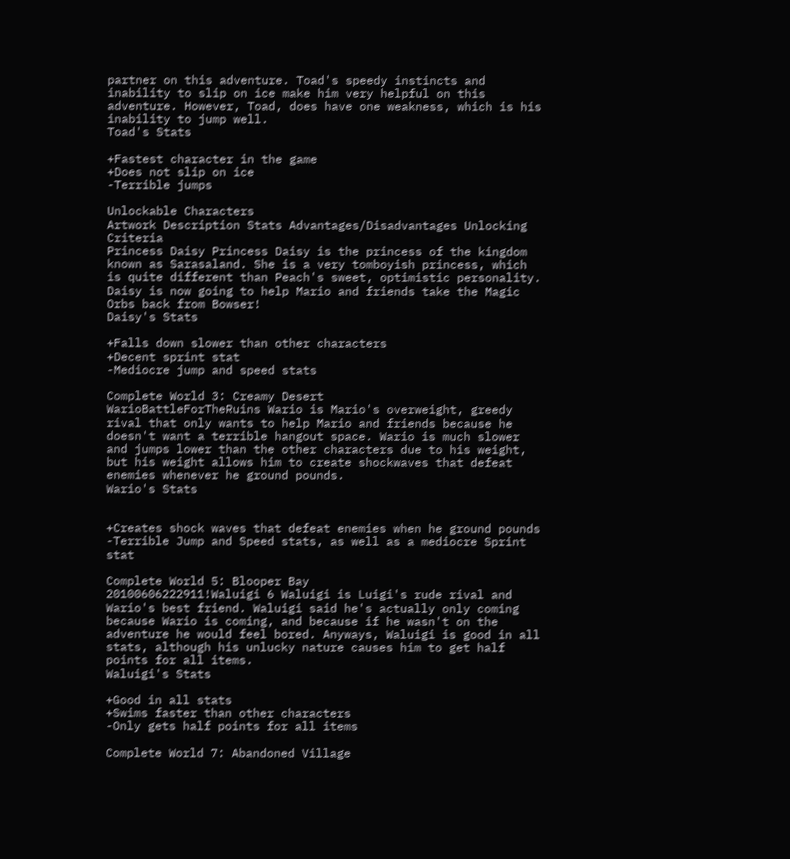partner on this adventure. Toad's speedy instincts and inability to slip on ice make him very helpful on this adventure. However, Toad, does have one weakness, which is his inability to jump well.
Toad's Stats

+Fastest character in the game
+Does not slip on ice
-Terrible jumps

Unlockable Characters
Artwork Description Stats Advantages/Disadvantages Unlocking Criteria
Princess Daisy Princess Daisy is the princess of the kingdom known as Sarasaland. She is a very tomboyish princess, which is quite different than Peach's sweet, optimistic personality. Daisy is now going to help Mario and friends take the Magic Orbs back from Bowser!
Daisy's Stats

+Falls down slower than other characters
+Decent sprint stat
-Mediocre jump and speed stats

Complete World 3: Creamy Desert
WarioBattleForTheRuins Wario is Mario's overweight, greedy rival that only wants to help Mario and friends because he doesn't want a terrible hangout space. Wario is much slower and jumps lower than the other characters due to his weight, but his weight allows him to create shockwaves that defeat enemies whenever he ground pounds.
Wario's Stats


+Creates shock waves that defeat enemies when he ground pounds
-Terrible Jump and Speed stats, as well as a mediocre Sprint stat

Complete World 5: Blooper Bay
20100606222911!Waluigi 6 Waluigi is Luigi's rude rival and Wario's best friend. Waluigi said he's actually only coming because Wario is coming, and because if he wasn't on the adventure he would feel bored. Anyways, Waluigi is good in all stats, although his unlucky nature causes him to get half points for all items.
Waluigi's Stats

+Good in all stats
+Swims faster than other characters
-Only gets half points for all items

Complete World 7: Abandoned Village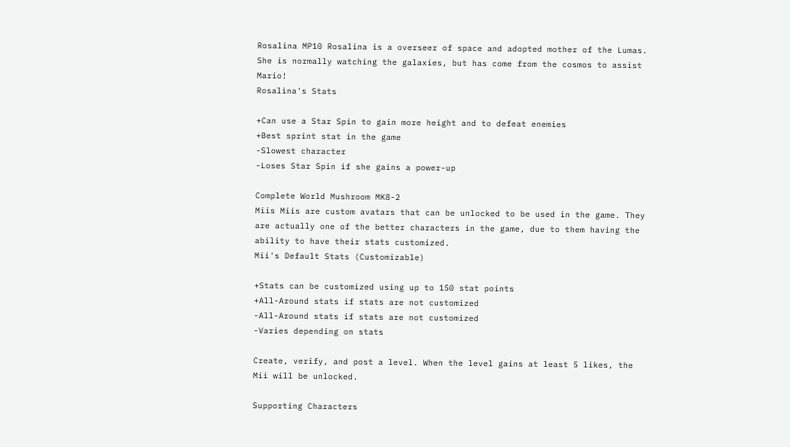Rosalina MP10 Rosalina is a overseer of space and adopted mother of the Lumas. She is normally watching the galaxies, but has come from the cosmos to assist Mario!
Rosalina's Stats

+Can use a Star Spin to gain more height and to defeat enemies
+Best sprint stat in the game
-Slowest character
-Loses Star Spin if she gains a power-up

Complete World Mushroom MK8-2
Miis Miis are custom avatars that can be unlocked to be used in the game. They are actually one of the better characters in the game, due to them having the ability to have their stats customized.
Mii's Default Stats (Customizable)

+Stats can be customized using up to 150 stat points
+All-Around stats if stats are not customized
-All-Around stats if stats are not customized
-Varies depending on stats

Create, verify, and post a level. When the level gains at least 5 likes, the Mii will be unlocked.

Supporting Characters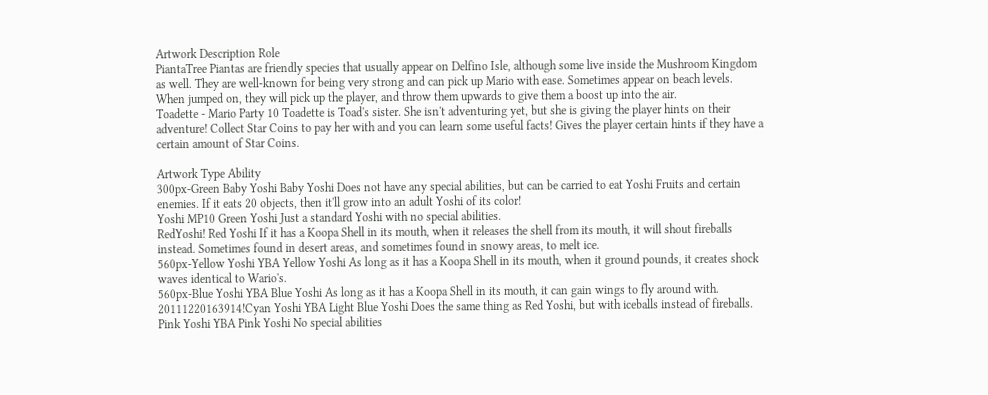Artwork Description Role
PiantaTree Piantas are friendly species that usually appear on Delfino Isle, although some live inside the Mushroom Kingdom as well. They are well-known for being very strong and can pick up Mario with ease. Sometimes appear on beach levels. When jumped on, they will pick up the player, and throw them upwards to give them a boost up into the air.
Toadette - Mario Party 10 Toadette is Toad's sister. She isn't adventuring yet, but she is giving the player hints on their adventure! Collect Star Coins to pay her with and you can learn some useful facts! Gives the player certain hints if they have a certain amount of Star Coins.

Artwork Type Ability
300px-Green Baby Yoshi Baby Yoshi Does not have any special abilities, but can be carried to eat Yoshi Fruits and certain enemies. If it eats 20 objects, then it'll grow into an adult Yoshi of its color!
Yoshi MP10 Green Yoshi Just a standard Yoshi with no special abilities.
RedYoshi! Red Yoshi If it has a Koopa Shell in its mouth, when it releases the shell from its mouth, it will shout fireballs instead. Sometimes found in desert areas, and sometimes found in snowy areas, to melt ice.
560px-Yellow Yoshi YBA Yellow Yoshi As long as it has a Koopa Shell in its mouth, when it ground pounds, it creates shock waves identical to Wario's.
560px-Blue Yoshi YBA Blue Yoshi As long as it has a Koopa Shell in its mouth, it can gain wings to fly around with.
20111220163914!Cyan Yoshi YBA Light Blue Yoshi Does the same thing as Red Yoshi, but with iceballs instead of fireballs.
Pink Yoshi YBA Pink Yoshi No special abilities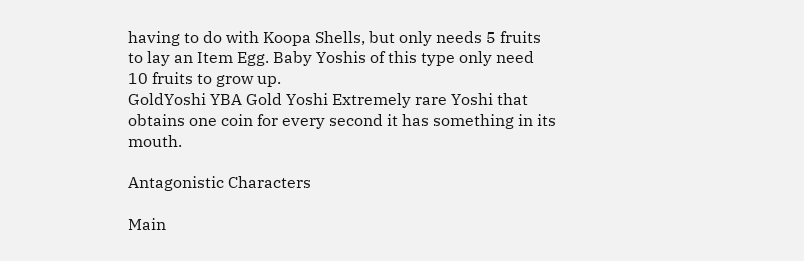having to do with Koopa Shells, but only needs 5 fruits to lay an Item Egg. Baby Yoshis of this type only need 10 fruits to grow up.
GoldYoshi YBA Gold Yoshi Extremely rare Yoshi that obtains one coin for every second it has something in its mouth.

Antagonistic Characters

Main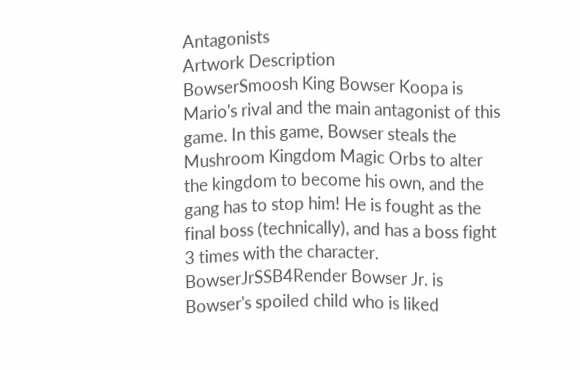Antagonists
Artwork Description
BowserSmoosh King Bowser Koopa is Mario's rival and the main antagonist of this game. In this game, Bowser steals the Mushroom Kingdom Magic Orbs to alter the kingdom to become his own, and the gang has to stop him! He is fought as the final boss (technically), and has a boss fight 3 times with the character.
BowserJrSSB4Render Bowser Jr. is Bowser's spoiled child who is liked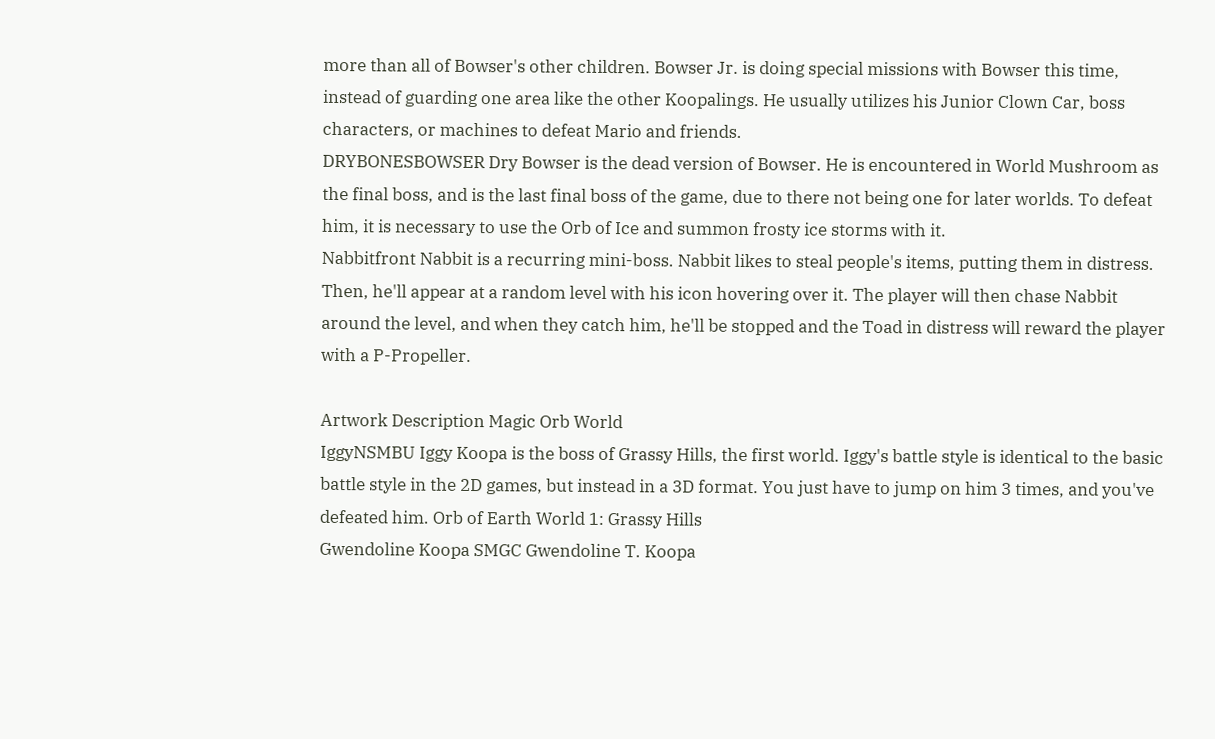more than all of Bowser's other children. Bowser Jr. is doing special missions with Bowser this time, instead of guarding one area like the other Koopalings. He usually utilizes his Junior Clown Car, boss characters, or machines to defeat Mario and friends.
DRYBONESBOWSER Dry Bowser is the dead version of Bowser. He is encountered in World Mushroom as the final boss, and is the last final boss of the game, due to there not being one for later worlds. To defeat him, it is necessary to use the Orb of Ice and summon frosty ice storms with it.
Nabbitfront Nabbit is a recurring mini-boss. Nabbit likes to steal people's items, putting them in distress. Then, he'll appear at a random level with his icon hovering over it. The player will then chase Nabbit around the level, and when they catch him, he'll be stopped and the Toad in distress will reward the player with a P-Propeller.

Artwork Description Magic Orb World
IggyNSMBU Iggy Koopa is the boss of Grassy Hills, the first world. Iggy's battle style is identical to the basic battle style in the 2D games, but instead in a 3D format. You just have to jump on him 3 times, and you've defeated him. Orb of Earth World 1: Grassy Hills
Gwendoline Koopa SMGC Gwendoline T. Koopa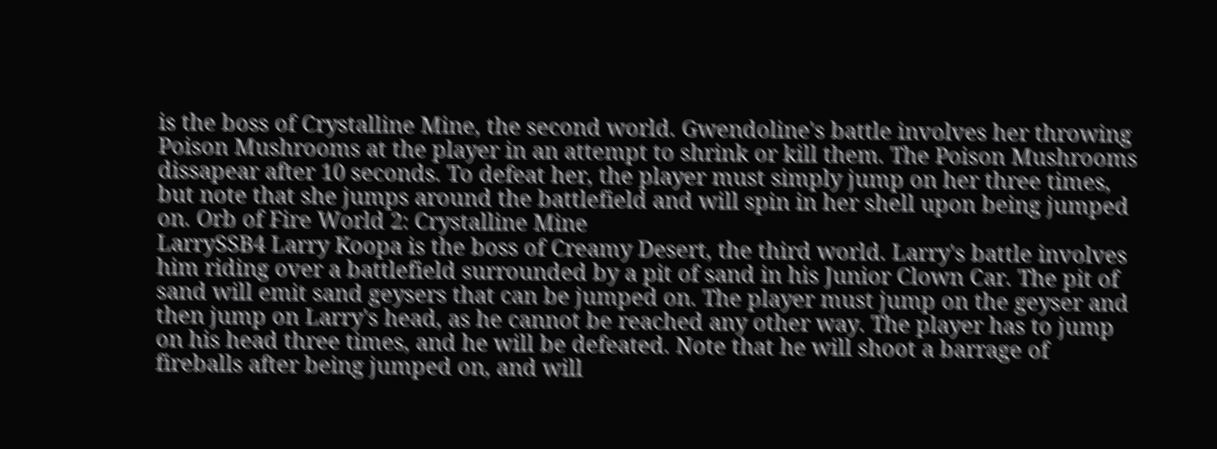is the boss of Crystalline Mine, the second world. Gwendoline's battle involves her throwing Poison Mushrooms at the player in an attempt to shrink or kill them. The Poison Mushrooms dissapear after 10 seconds. To defeat her, the player must simply jump on her three times, but note that she jumps around the battlefield and will spin in her shell upon being jumped on. Orb of Fire World 2: Crystalline Mine
LarrySSB4 Larry Koopa is the boss of Creamy Desert, the third world. Larry's battle involves him riding over a battlefield surrounded by a pit of sand in his Junior Clown Car. The pit of sand will emit sand geysers that can be jumped on. The player must jump on the geyser and then jump on Larry's head, as he cannot be reached any other way. The player has to jump on his head three times, and he will be defeated. Note that he will shoot a barrage of fireballs after being jumped on, and will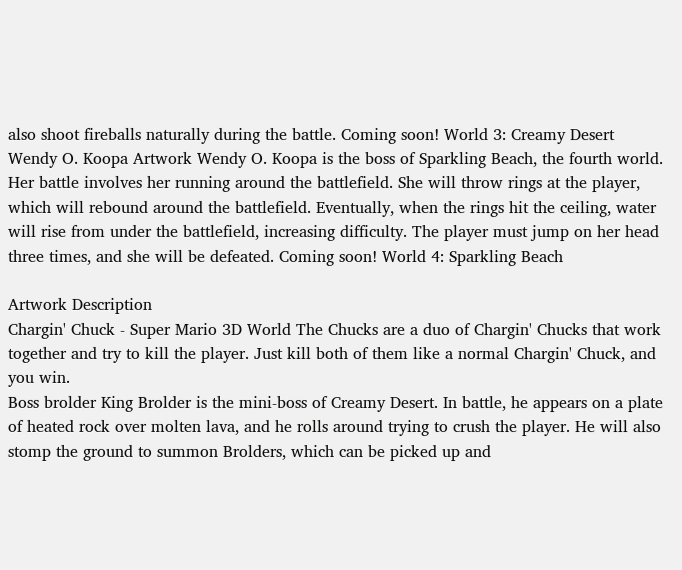also shoot fireballs naturally during the battle. Coming soon! World 3: Creamy Desert
Wendy O. Koopa Artwork Wendy O. Koopa is the boss of Sparkling Beach, the fourth world. Her battle involves her running around the battlefield. She will throw rings at the player, which will rebound around the battlefield. Eventually, when the rings hit the ceiling, water will rise from under the battlefield, increasing difficulty. The player must jump on her head three times, and she will be defeated. Coming soon! World 4: Sparkling Beach

Artwork Description
Chargin' Chuck - Super Mario 3D World The Chucks are a duo of Chargin' Chucks that work together and try to kill the player. Just kill both of them like a normal Chargin' Chuck, and you win.
Boss brolder King Brolder is the mini-boss of Creamy Desert. In battle, he appears on a plate of heated rock over molten lava, and he rolls around trying to crush the player. He will also stomp the ground to summon Brolders, which can be picked up and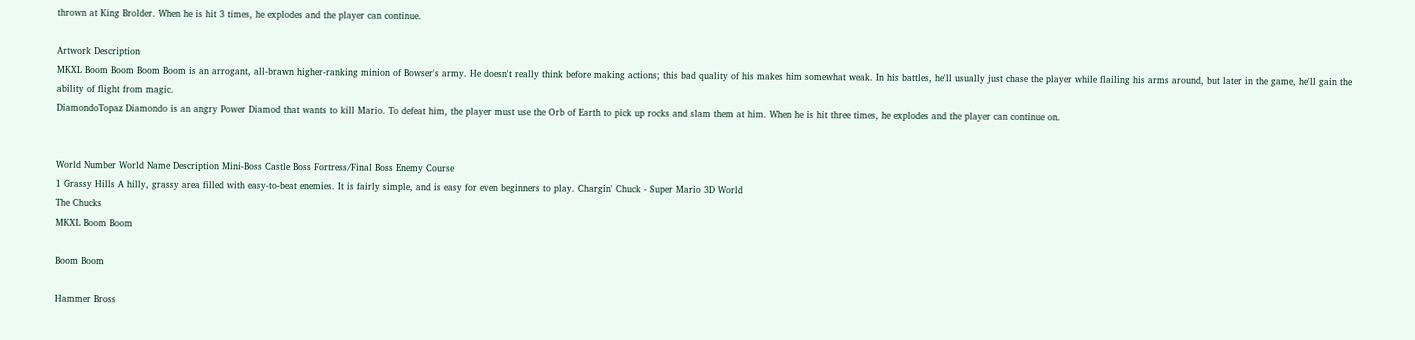thrown at King Brolder. When he is hit 3 times, he explodes and the player can continue.

Artwork Description
MKXL Boom Boom Boom Boom is an arrogant, all-brawn higher-ranking minion of Bowser's army. He doesn't really think before making actions; this bad quality of his makes him somewhat weak. In his battles, he'll usually just chase the player while flailing his arms around, but later in the game, he'll gain the ability of flight from magic.
DiamondoTopaz Diamondo is an angry Power Diamod that wants to kill Mario. To defeat him, the player must use the Orb of Earth to pick up rocks and slam them at him. When he is hit three times, he explodes and the player can continue on.


World Number World Name Description Mini-Boss Castle Boss Fortress/Final Boss Enemy Course
1 Grassy Hills A hilly, grassy area filled with easy-to-beat enemies. It is fairly simple, and is easy for even beginners to play. Chargin' Chuck - Super Mario 3D World
The Chucks
MKXL Boom Boom

Boom Boom

Hammer Bross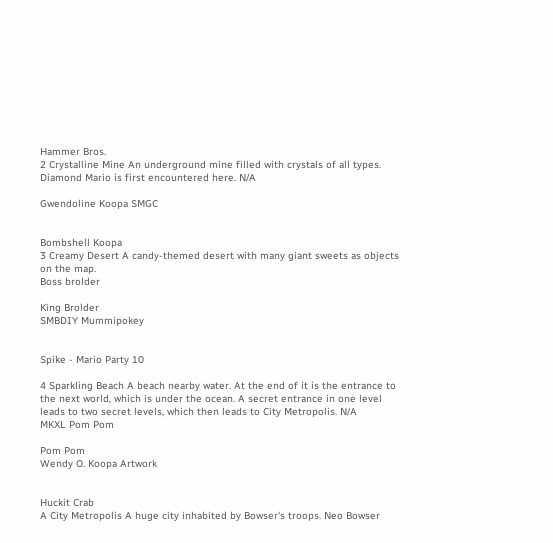Hammer Bros.
2 Crystalline Mine An underground mine filled with crystals of all types. Diamond Mario is first encountered here. N/A

Gwendoline Koopa SMGC


Bombshell Koopa
3 Creamy Desert A candy-themed desert with many giant sweets as objects on the map.
Boss brolder

King Brolder
SMBDIY Mummipokey


Spike - Mario Party 10

4 Sparkling Beach A beach nearby water. At the end of it is the entrance to the next world, which is under the ocean. A secret entrance in one level leads to two secret levels, which then leads to City Metropolis. N/A
MKXL Pom Pom

Pom Pom
Wendy O. Koopa Artwork


Huckit Crab
A City Metropolis A huge city inhabited by Bowser's troops. Neo Bowser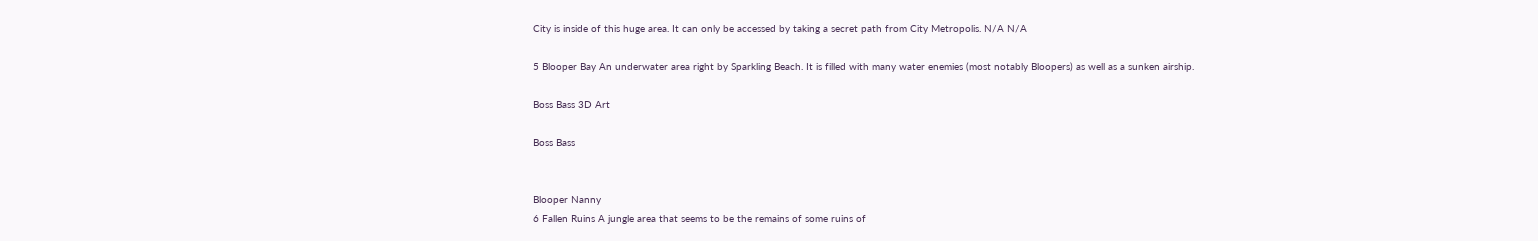City is inside of this huge area. It can only be accessed by taking a secret path from City Metropolis. N/A N/A

5 Blooper Bay An underwater area right by Sparkling Beach. It is filled with many water enemies (most notably Bloopers) as well as a sunken airship.

Boss Bass 3D Art

Boss Bass


Blooper Nanny
6 Fallen Ruins A jungle area that seems to be the remains of some ruins of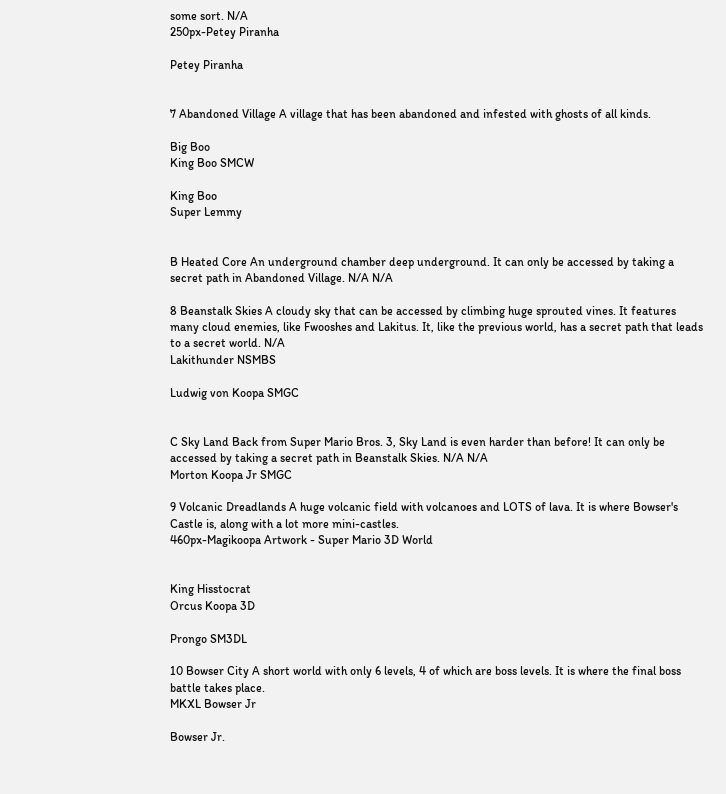some sort. N/A
250px-Petey Piranha

Petey Piranha


7 Abandoned Village A village that has been abandoned and infested with ghosts of all kinds.

Big Boo
King Boo SMCW

King Boo
Super Lemmy


B Heated Core An underground chamber deep underground. It can only be accessed by taking a secret path in Abandoned Village. N/A N/A

8 Beanstalk Skies A cloudy sky that can be accessed by climbing huge sprouted vines. It features many cloud enemies, like Fwooshes and Lakitus. It, like the previous world, has a secret path that leads to a secret world. N/A
Lakithunder NSMBS

Ludwig von Koopa SMGC


C Sky Land Back from Super Mario Bros. 3, Sky Land is even harder than before! It can only be accessed by taking a secret path in Beanstalk Skies. N/A N/A
Morton Koopa Jr SMGC

9 Volcanic Dreadlands A huge volcanic field with volcanoes and LOTS of lava. It is where Bowser's Castle is, along with a lot more mini-castles.
460px-Magikoopa Artwork - Super Mario 3D World


King Hisstocrat
Orcus Koopa 3D

Prongo SM3DL

10 Bowser City A short world with only 6 levels, 4 of which are boss levels. It is where the final boss battle takes place.
MKXL Bowser Jr

Bowser Jr.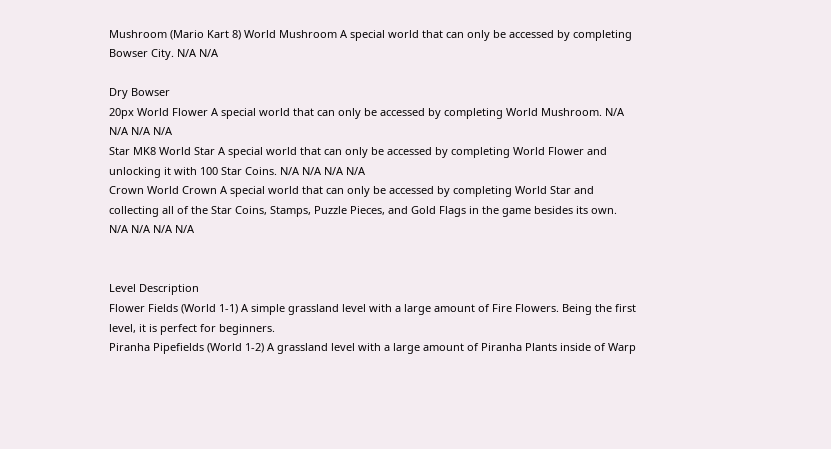Mushroom (Mario Kart 8) World Mushroom A special world that can only be accessed by completing Bowser City. N/A N/A

Dry Bowser
20px World Flower A special world that can only be accessed by completing World Mushroom. N/A N/A N/A N/A
Star MK8 World Star A special world that can only be accessed by completing World Flower and unlocking it with 100 Star Coins. N/A N/A N/A N/A
Crown World Crown A special world that can only be accessed by completing World Star and collecting all of the Star Coins, Stamps, Puzzle Pieces, and Gold Flags in the game besides its own. N/A N/A N/A N/A


Level Description
Flower Fields (World 1-1) A simple grassland level with a large amount of Fire Flowers. Being the first level, it is perfect for beginners.
Piranha Pipefields (World 1-2) A grassland level with a large amount of Piranha Plants inside of Warp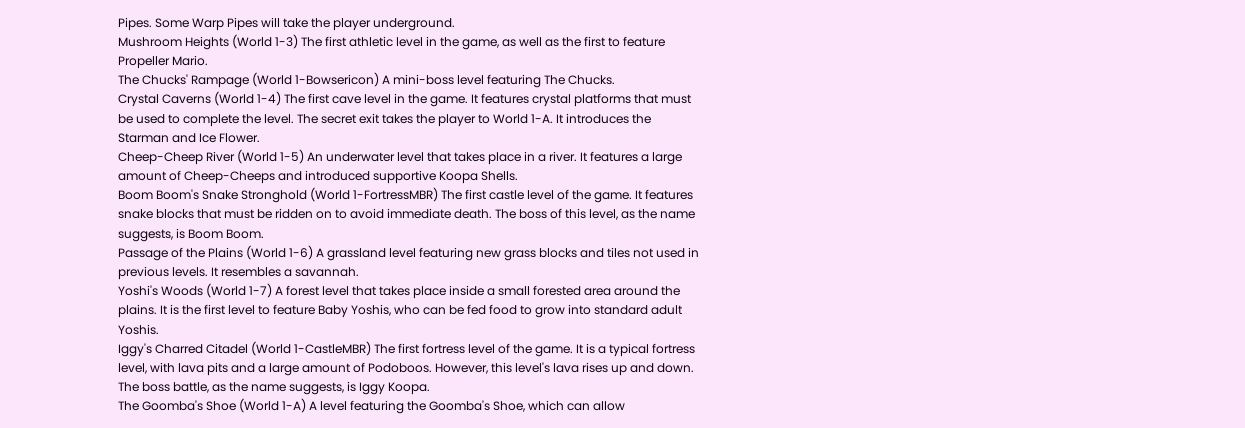Pipes. Some Warp Pipes will take the player underground.
Mushroom Heights (World 1-3) The first athletic level in the game, as well as the first to feature Propeller Mario.
The Chucks' Rampage (World 1-Bowsericon) A mini-boss level featuring The Chucks.
Crystal Caverns (World 1-4) The first cave level in the game. It features crystal platforms that must be used to complete the level. The secret exit takes the player to World 1-A. It introduces the Starman and Ice Flower.
Cheep-Cheep River (World 1-5) An underwater level that takes place in a river. It features a large amount of Cheep-Cheeps and introduced supportive Koopa Shells.
Boom Boom's Snake Stronghold (World 1-FortressMBR) The first castle level of the game. It features snake blocks that must be ridden on to avoid immediate death. The boss of this level, as the name suggests, is Boom Boom.
Passage of the Plains (World 1-6) A grassland level featuring new grass blocks and tiles not used in previous levels. It resembles a savannah.
Yoshi's Woods (World 1-7) A forest level that takes place inside a small forested area around the plains. It is the first level to feature Baby Yoshis, who can be fed food to grow into standard adult Yoshis.
Iggy's Charred Citadel (World 1-CastleMBR) The first fortress level of the game. It is a typical fortress level, with lava pits and a large amount of Podoboos. However, this level's lava rises up and down. The boss battle, as the name suggests, is Iggy Koopa.
The Goomba's Shoe (World 1-A) A level featuring the Goomba's Shoe, which can allow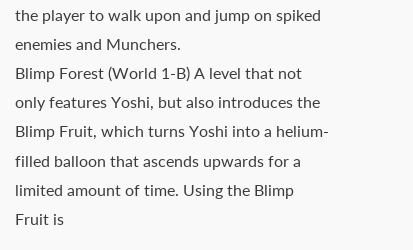the player to walk upon and jump on spiked enemies and Munchers.
Blimp Forest (World 1-B) A level that not only features Yoshi, but also introduces the Blimp Fruit, which turns Yoshi into a helium-filled balloon that ascends upwards for a limited amount of time. Using the Blimp Fruit is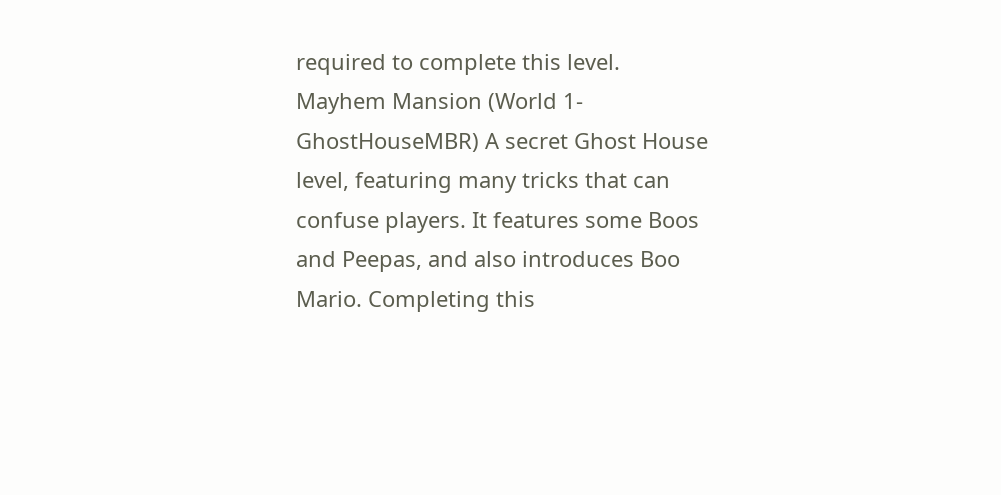required to complete this level.
Mayhem Mansion (World 1-GhostHouseMBR) A secret Ghost House level, featuring many tricks that can confuse players. It features some Boos and Peepas, and also introduces Boo Mario. Completing this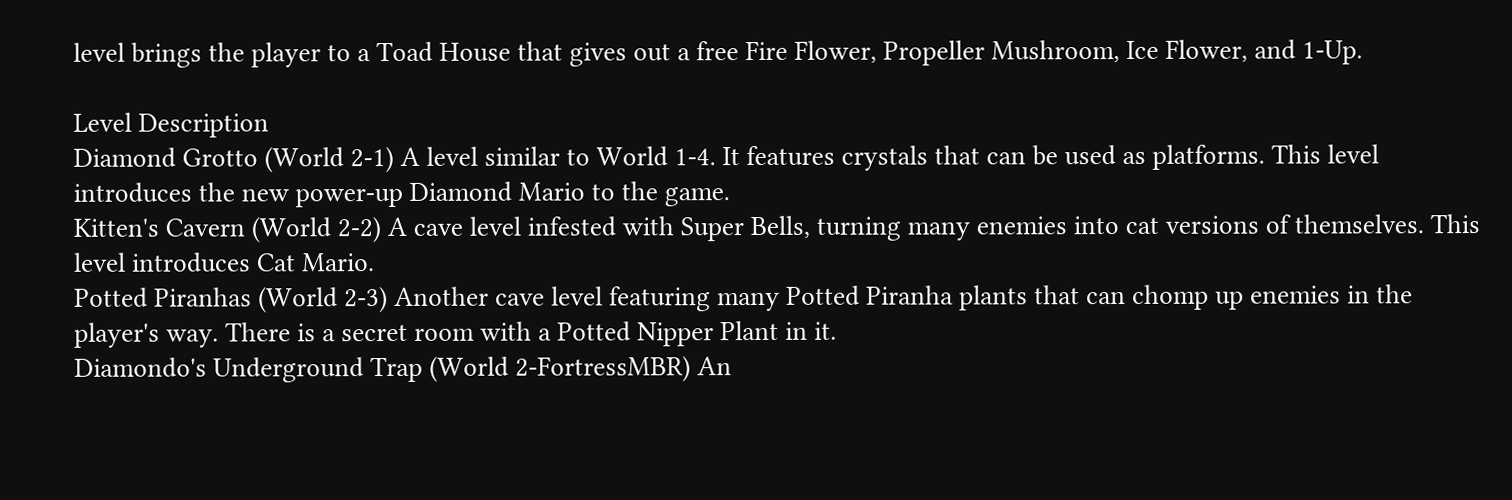level brings the player to a Toad House that gives out a free Fire Flower, Propeller Mushroom, Ice Flower, and 1-Up.

Level Description
Diamond Grotto (World 2-1) A level similar to World 1-4. It features crystals that can be used as platforms. This level introduces the new power-up Diamond Mario to the game.
Kitten's Cavern (World 2-2) A cave level infested with Super Bells, turning many enemies into cat versions of themselves. This level introduces Cat Mario.
Potted Piranhas (World 2-3) Another cave level featuring many Potted Piranha plants that can chomp up enemies in the player's way. There is a secret room with a Potted Nipper Plant in it.
Diamondo's Underground Trap (World 2-FortressMBR) An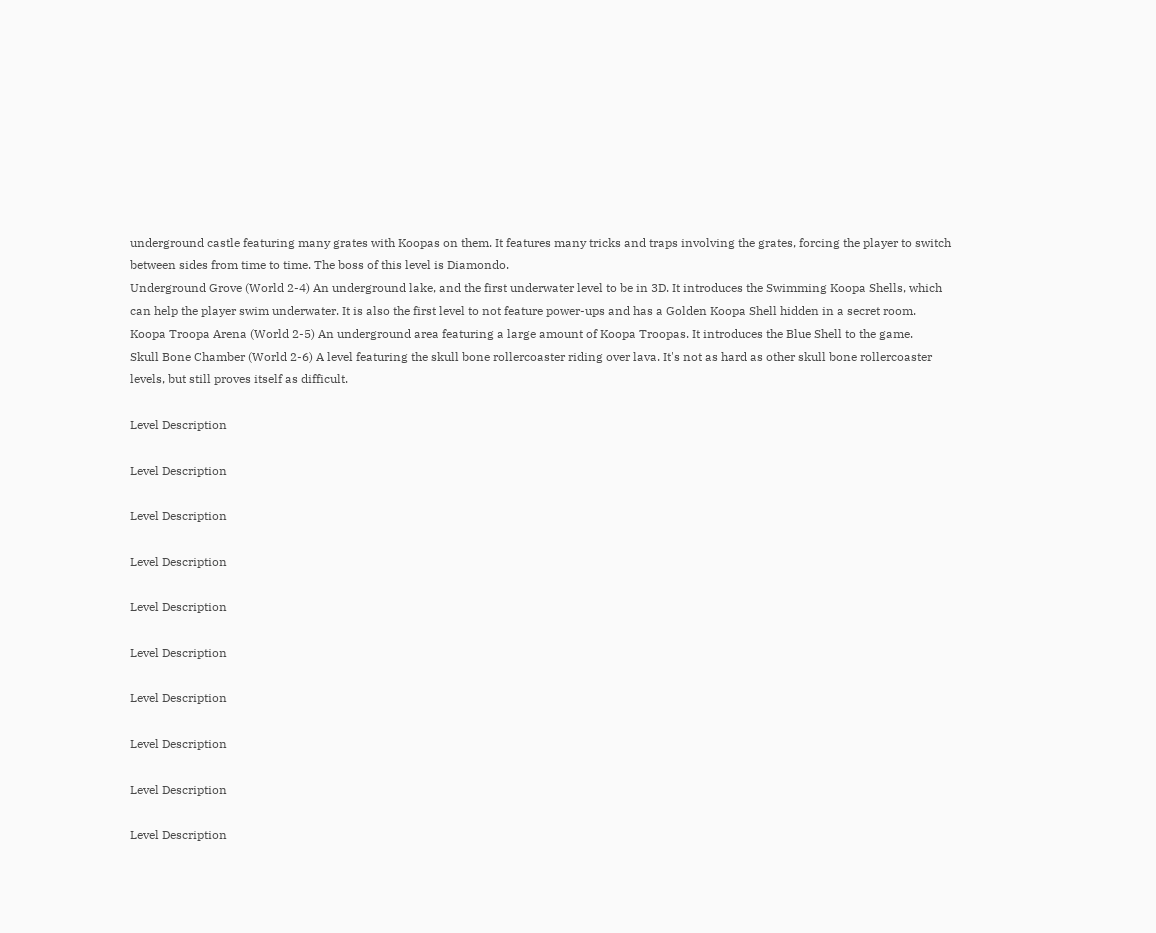underground castle featuring many grates with Koopas on them. It features many tricks and traps involving the grates, forcing the player to switch between sides from time to time. The boss of this level is Diamondo.
Underground Grove (World 2-4) An underground lake, and the first underwater level to be in 3D. It introduces the Swimming Koopa Shells, which can help the player swim underwater. It is also the first level to not feature power-ups and has a Golden Koopa Shell hidden in a secret room.
Koopa Troopa Arena (World 2-5) An underground area featuring a large amount of Koopa Troopas. It introduces the Blue Shell to the game.
Skull Bone Chamber (World 2-6) A level featuring the skull bone rollercoaster riding over lava. It's not as hard as other skull bone rollercoaster levels, but still proves itself as difficult.

Level Description

Level Description

Level Description

Level Description

Level Description

Level Description

Level Description

Level Description

Level Description

Level Description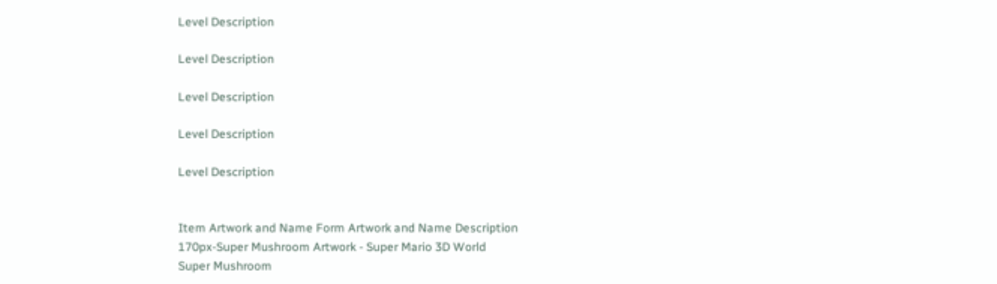Level Description

Level Description

Level Description

Level Description

Level Description


Item Artwork and Name Form Artwork and Name Description
170px-Super Mushroom Artwork - Super Mario 3D World
Super Mushroom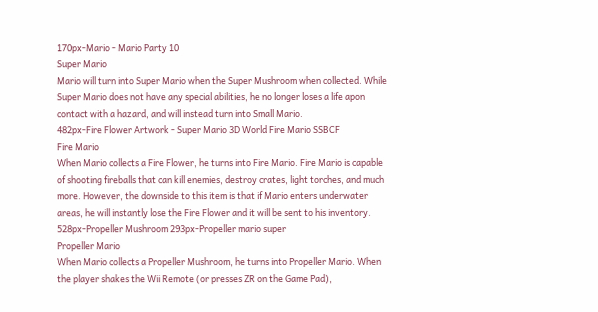170px-Mario - Mario Party 10
Super Mario
Mario will turn into Super Mario when the Super Mushroom when collected. While Super Mario does not have any special abilities, he no longer loses a life apon contact with a hazard, and will instead turn into Small Mario.
482px-Fire Flower Artwork - Super Mario 3D World Fire Mario SSBCF
Fire Mario
When Mario collects a Fire Flower, he turns into Fire Mario. Fire Mario is capable of shooting fireballs that can kill enemies, destroy crates, light torches, and much more. However, the downside to this item is that if Mario enters underwater areas, he will instantly lose the Fire Flower and it will be sent to his inventory.
528px-Propeller Mushroom 293px-Propeller mario super
Propeller Mario
When Mario collects a Propeller Mushroom, he turns into Propeller Mario. When the player shakes the Wii Remote (or presses ZR on the Game Pad),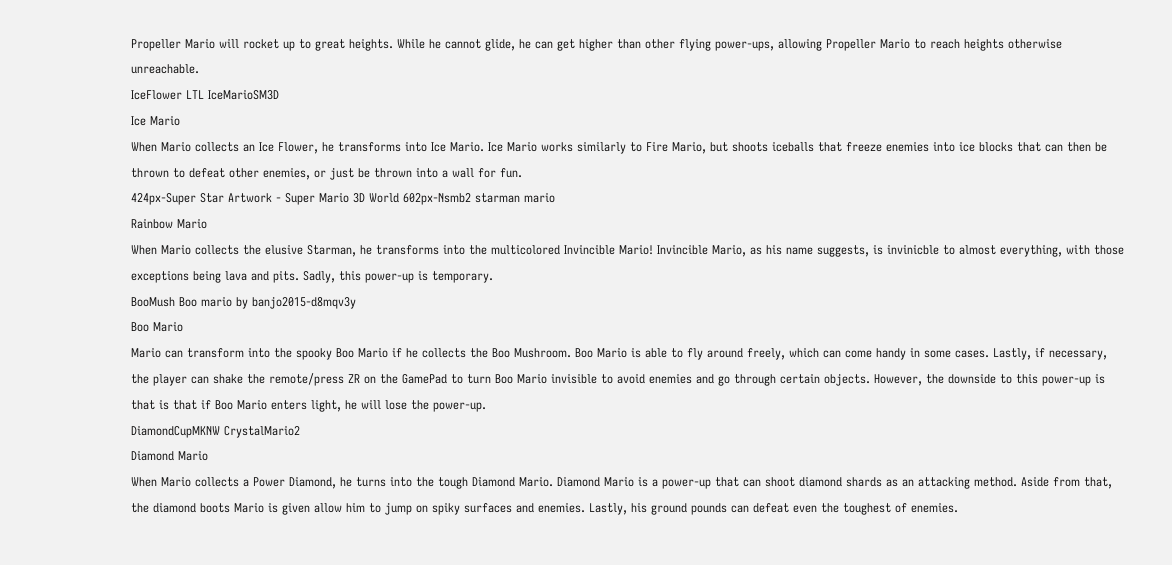Propeller Mario will rocket up to great heights. While he cannot glide, he can get higher than other flying power-ups, allowing Propeller Mario to reach heights otherwise unreachable.
IceFlower LTL IceMarioSM3D
Ice Mario
When Mario collects an Ice Flower, he transforms into Ice Mario. Ice Mario works similarly to Fire Mario, but shoots iceballs that freeze enemies into ice blocks that can then be thrown to defeat other enemies, or just be thrown into a wall for fun.
424px-Super Star Artwork - Super Mario 3D World 602px-Nsmb2 starman mario
Rainbow Mario
When Mario collects the elusive Starman, he transforms into the multicolored Invincible Mario! Invincible Mario, as his name suggests, is invinicble to almost everything, with those exceptions being lava and pits. Sadly, this power-up is temporary.
BooMush Boo mario by banjo2015-d8mqv3y
Boo Mario
Mario can transform into the spooky Boo Mario if he collects the Boo Mushroom. Boo Mario is able to fly around freely, which can come handy in some cases. Lastly, if necessary, the player can shake the remote/press ZR on the GamePad to turn Boo Mario invisible to avoid enemies and go through certain objects. However, the downside to this power-up is that is that if Boo Mario enters light, he will lose the power-up.
DiamondCupMKNW CrystalMario2
Diamond Mario
When Mario collects a Power Diamond, he turns into the tough Diamond Mario. Diamond Mario is a power-up that can shoot diamond shards as an attacking method. Aside from that, the diamond boots Mario is given allow him to jump on spiky surfaces and enemies. Lastly, his ground pounds can defeat even the toughest of enemies.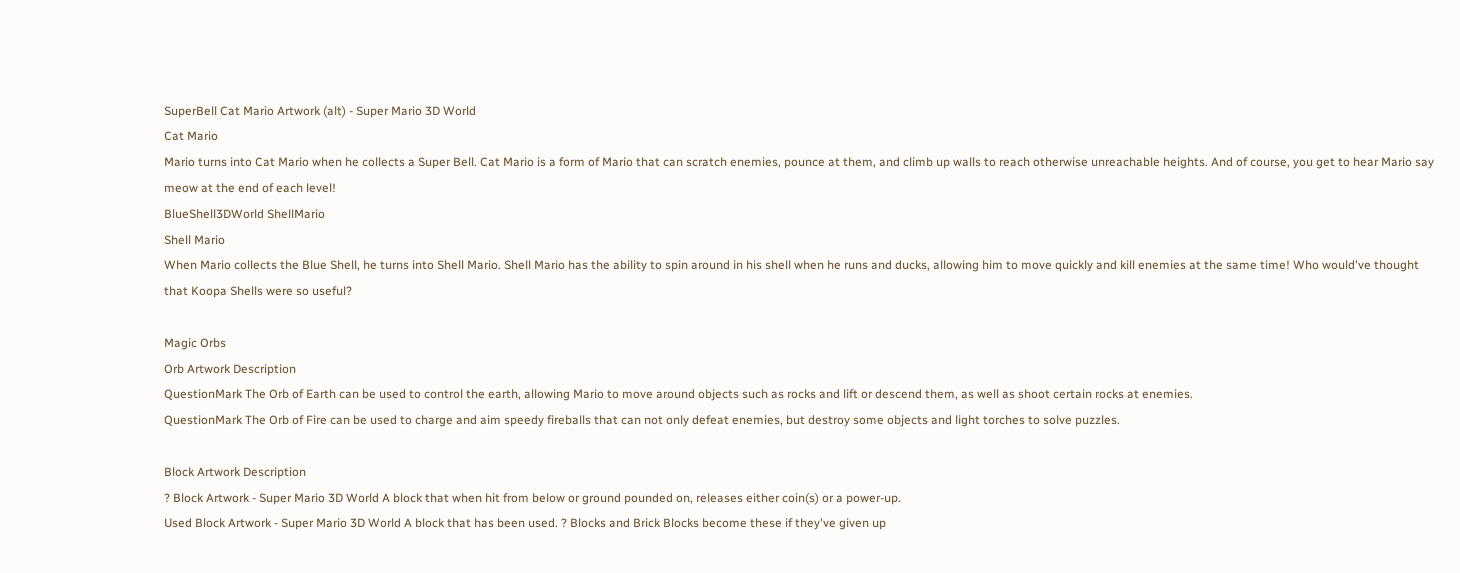SuperBell Cat Mario Artwork (alt) - Super Mario 3D World
Cat Mario
Mario turns into Cat Mario when he collects a Super Bell. Cat Mario is a form of Mario that can scratch enemies, pounce at them, and climb up walls to reach otherwise unreachable heights. And of course, you get to hear Mario say meow at the end of each level!
BlueShell3DWorld ShellMario
Shell Mario
When Mario collects the Blue Shell, he turns into Shell Mario. Shell Mario has the ability to spin around in his shell when he runs and ducks, allowing him to move quickly and kill enemies at the same time! Who would've thought that Koopa Shells were so useful?

Magic Orbs
Orb Artwork Description
QuestionMark The Orb of Earth can be used to control the earth, allowing Mario to move around objects such as rocks and lift or descend them, as well as shoot certain rocks at enemies.
QuestionMark The Orb of Fire can be used to charge and aim speedy fireballs that can not only defeat enemies, but destroy some objects and light torches to solve puzzles.

Block Artwork Description
? Block Artwork - Super Mario 3D World A block that when hit from below or ground pounded on, releases either coin(s) or a power-up.
Used Block Artwork - Super Mario 3D World A block that has been used. ? Blocks and Brick Blocks become these if they've given up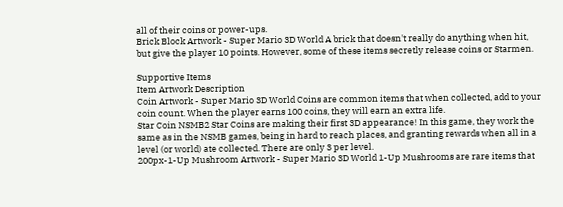all of their coins or power-ups.
Brick Block Artwork - Super Mario 3D World A brick that doesn't really do anything when hit, but give the player 10 points. However, some of these items secretly release coins or Starmen.

Supportive Items
Item Artwork Description
Coin Artwork - Super Mario 3D World Coins are common items that when collected, add to your coin count. When the player earns 100 coins, they will earn an extra life.
Star Coin NSMB2 Star Coins are making their first 3D appearance! In this game, they work the same as in the NSMB games, being in hard to reach places, and granting rewards when all in a level (or world) ate collected. There are only 3 per level.
200px-1-Up Mushroom Artwork - Super Mario 3D World 1-Up Mushrooms are rare items that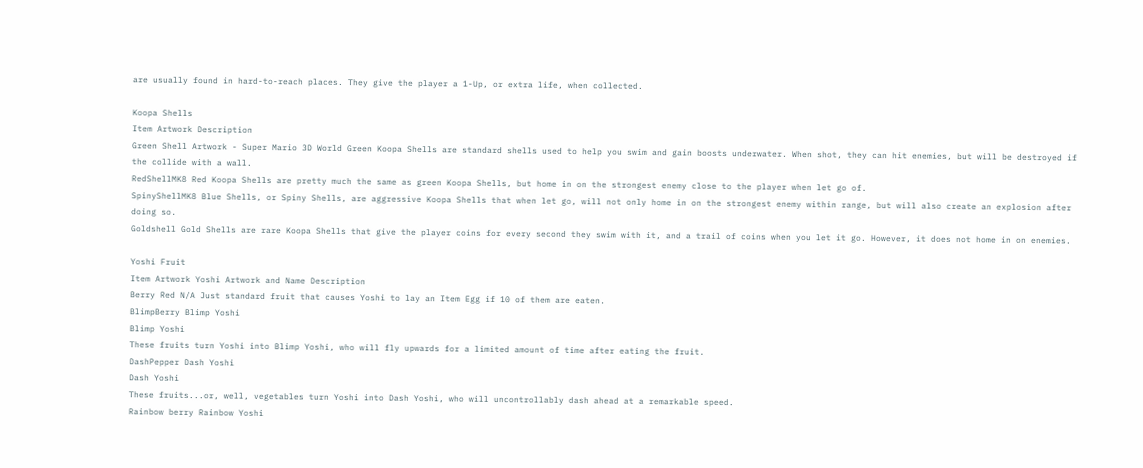are usually found in hard-to-reach places. They give the player a 1-Up, or extra life, when collected.

Koopa Shells
Item Artwork Description
Green Shell Artwork - Super Mario 3D World Green Koopa Shells are standard shells used to help you swim and gain boosts underwater. When shot, they can hit enemies, but will be destroyed if the collide with a wall.
RedShellMK8 Red Koopa Shells are pretty much the same as green Koopa Shells, but home in on the strongest enemy close to the player when let go of.
SpinyShellMK8 Blue Shells, or Spiny Shells, are aggressive Koopa Shells that when let go, will not only home in on the strongest enemy within range, but will also create an explosion after doing so.
Goldshell Gold Shells are rare Koopa Shells that give the player coins for every second they swim with it, and a trail of coins when you let it go. However, it does not home in on enemies.

Yoshi Fruit
Item Artwork Yoshi Artwork and Name Description
Berry Red N/A Just standard fruit that causes Yoshi to lay an Item Egg if 10 of them are eaten.
BlimpBerry Blimp Yoshi
Blimp Yoshi
These fruits turn Yoshi into Blimp Yoshi, who will fly upwards for a limited amount of time after eating the fruit.
DashPepper Dash Yoshi
Dash Yoshi
These fruits...or, well, vegetables turn Yoshi into Dash Yoshi, who will uncontrollably dash ahead at a remarkable speed.
Rainbow berry Rainbow Yoshi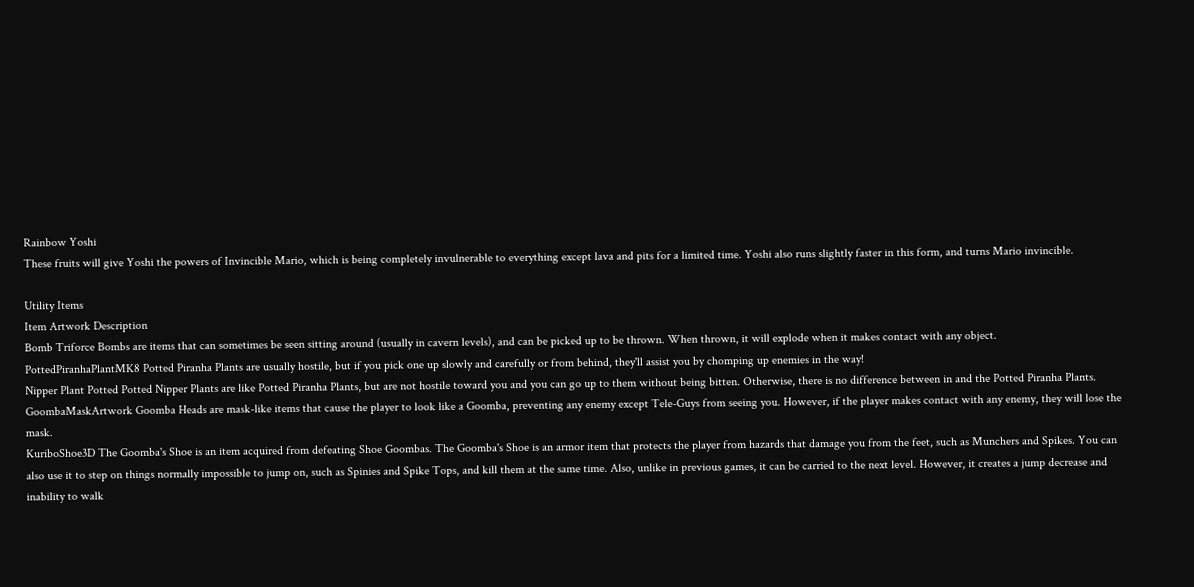Rainbow Yoshi
These fruits will give Yoshi the powers of Invincible Mario, which is being completely invulnerable to everything except lava and pits for a limited time. Yoshi also runs slightly faster in this form, and turns Mario invincible.

Utility Items
Item Artwork Description
Bomb Triforce Bombs are items that can sometimes be seen sitting around (usually in cavern levels), and can be picked up to be thrown. When thrown, it will explode when it makes contact with any object.
PottedPiranhaPlantMK8 Potted Piranha Plants are usually hostile, but if you pick one up slowly and carefully or from behind, they'll assist you by chomping up enemies in the way!
Nipper Plant Potted Potted Nipper Plants are like Potted Piranha Plants, but are not hostile toward you and you can go up to them without being bitten. Otherwise, there is no difference between in and the Potted Piranha Plants.
GoombaMaskArtwork Goomba Heads are mask-like items that cause the player to look like a Goomba, preventing any enemy except Tele-Guys from seeing you. However, if the player makes contact with any enemy, they will lose the mask.
KuriboShoe3D The Goomba's Shoe is an item acquired from defeating Shoe Goombas. The Goomba's Shoe is an armor item that protects the player from hazards that damage you from the feet, such as Munchers and Spikes. You can also use it to step on things normally impossible to jump on, such as Spinies and Spike Tops, and kill them at the same time. Also, unlike in previous games, it can be carried to the next level. However, it creates a jump decrease and inability to walk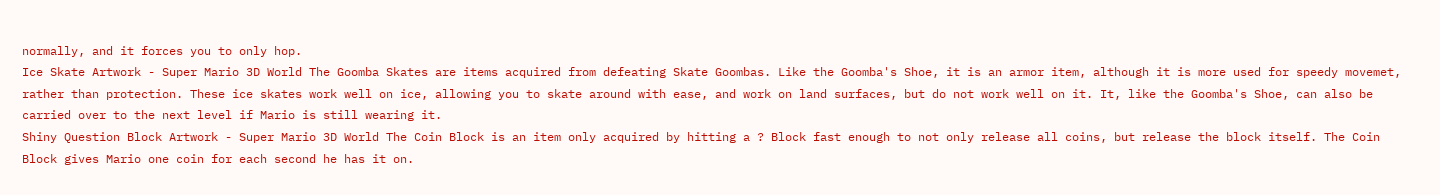normally, and it forces you to only hop.
Ice Skate Artwork - Super Mario 3D World The Goomba Skates are items acquired from defeating Skate Goombas. Like the Goomba's Shoe, it is an armor item, although it is more used for speedy movemet, rather than protection. These ice skates work well on ice, allowing you to skate around with ease, and work on land surfaces, but do not work well on it. It, like the Goomba's Shoe, can also be carried over to the next level if Mario is still wearing it.
Shiny Question Block Artwork - Super Mario 3D World The Coin Block is an item only acquired by hitting a ? Block fast enough to not only release all coins, but release the block itself. The Coin Block gives Mario one coin for each second he has it on.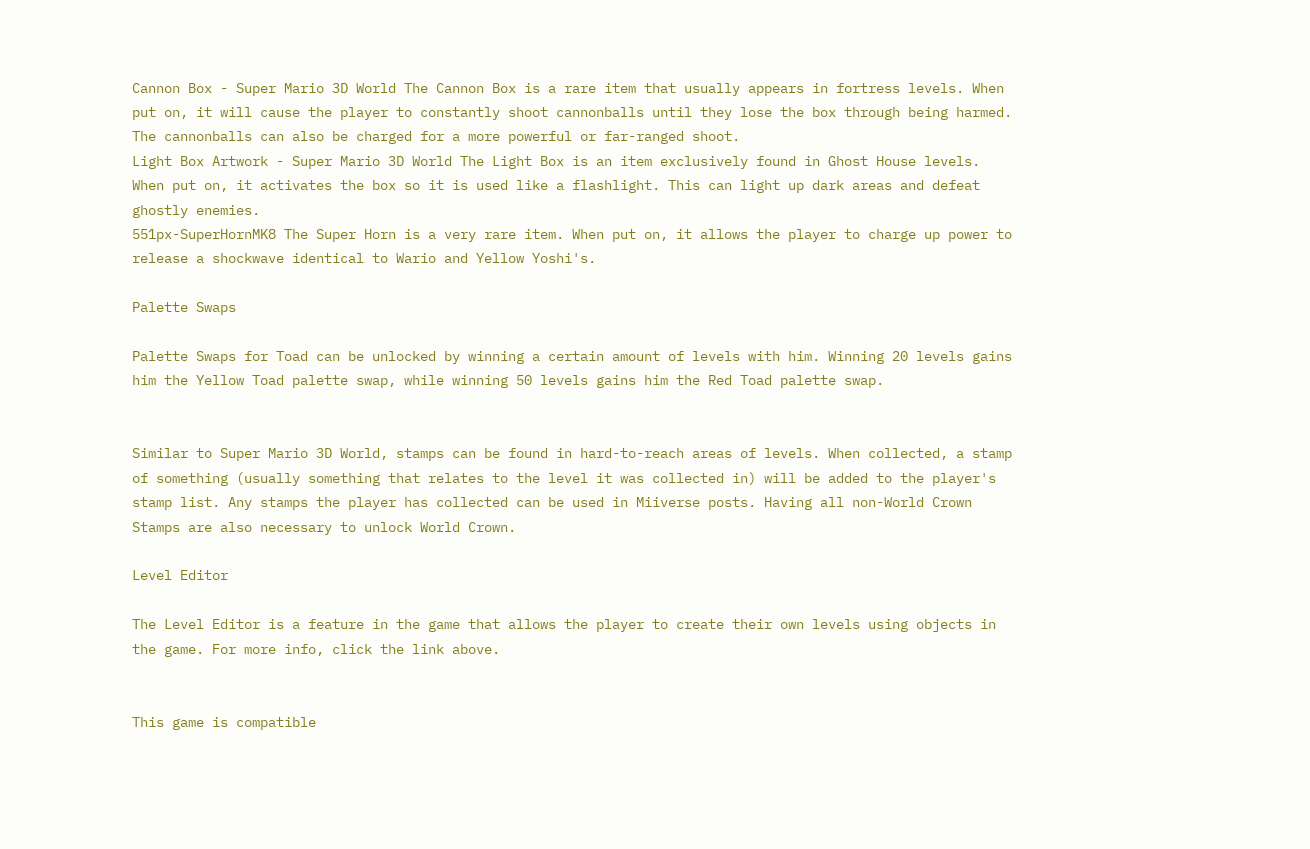Cannon Box - Super Mario 3D World The Cannon Box is a rare item that usually appears in fortress levels. When put on, it will cause the player to constantly shoot cannonballs until they lose the box through being harmed. The cannonballs can also be charged for a more powerful or far-ranged shoot.
Light Box Artwork - Super Mario 3D World The Light Box is an item exclusively found in Ghost House levels. When put on, it activates the box so it is used like a flashlight. This can light up dark areas and defeat ghostly enemies.
551px-SuperHornMK8 The Super Horn is a very rare item. When put on, it allows the player to charge up power to release a shockwave identical to Wario and Yellow Yoshi's.

Palette Swaps

Palette Swaps for Toad can be unlocked by winning a certain amount of levels with him. Winning 20 levels gains him the Yellow Toad palette swap, while winning 50 levels gains him the Red Toad palette swap.


Similar to Super Mario 3D World, stamps can be found in hard-to-reach areas of levels. When collected, a stamp of something (usually something that relates to the level it was collected in) will be added to the player's stamp list. Any stamps the player has collected can be used in Miiverse posts. Having all non-World Crown Stamps are also necessary to unlock World Crown.

Level Editor

The Level Editor is a feature in the game that allows the player to create their own levels using objects in the game. For more info, click the link above.


This game is compatible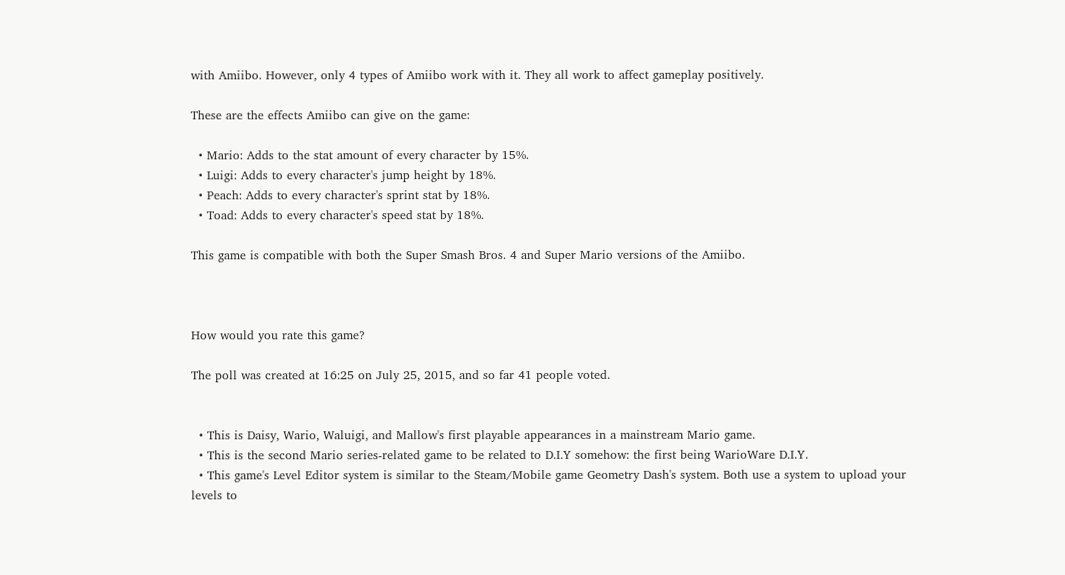with Amiibo. However, only 4 types of Amiibo work with it. They all work to affect gameplay positively.

These are the effects Amiibo can give on the game:

  • Mario: Adds to the stat amount of every character by 15%.
  • Luigi: Adds to every character's jump height by 18%.
  • Peach: Adds to every character's sprint stat by 18%.
  • Toad: Adds to every character's speed stat by 18%.

This game is compatible with both the Super Smash Bros. 4 and Super Mario versions of the Amiibo.



How would you rate this game?

The poll was created at 16:25 on July 25, 2015, and so far 41 people voted.


  • This is Daisy, Wario, Waluigi, and Mallow's first playable appearances in a mainstream Mario game.
  • This is the second Mario series-related game to be related to D.I.Y somehow: the first being WarioWare D.I.Y.
  • This game's Level Editor system is similar to the Steam/Mobile game Geometry Dash's system. Both use a system to upload your levels to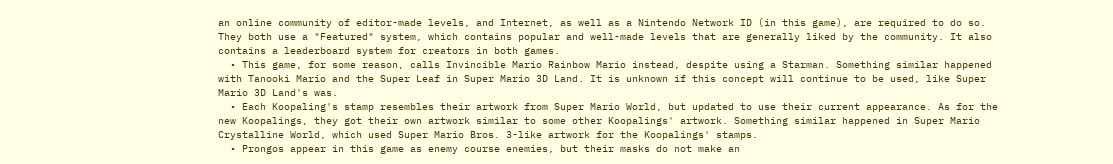an online community of editor-made levels, and Internet, as well as a Nintendo Network ID (in this game), are required to do so. They both use a "Featured" system, which contains popular and well-made levels that are generally liked by the community. It also contains a leaderboard system for creators in both games.
  • This game, for some reason, calls Invincible Mario Rainbow Mario instead, despite using a Starman. Something similar happened with Tanooki Mario and the Super Leaf in Super Mario 3D Land. It is unknown if this concept will continue to be used, like Super Mario 3D Land's was.
  • Each Koopaling's stamp resembles their artwork from Super Mario World, but updated to use their current appearance. As for the new Koopalings, they got their own artwork similar to some other Koopalings' artwork. Something similar happened in Super Mario Crystalline World, which used Super Mario Bros. 3-like artwork for the Koopalings' stamps.
  • Prongos appear in this game as enemy course enemies, but their masks do not make an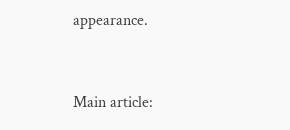appearance.


Main article: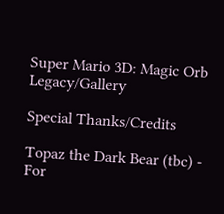Super Mario 3D: Magic Orb Legacy/Gallery

Special Thanks/Credits

Topaz the Dark Bear (tbc) - For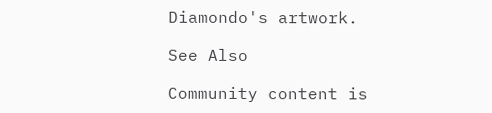Diamondo's artwork.

See Also

Community content is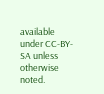available under CC-BY-SA unless otherwise noted.